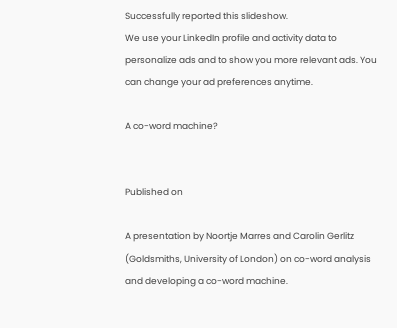Successfully reported this slideshow.
We use your LinkedIn profile and activity data to personalize ads and to show you more relevant ads. You can change your ad preferences anytime.

A co-word machine?


Published on

A presentation by Noortje Marres and Carolin Gerlitz (Goldsmiths, University of London) on co-word analysis and developing a co-word machine.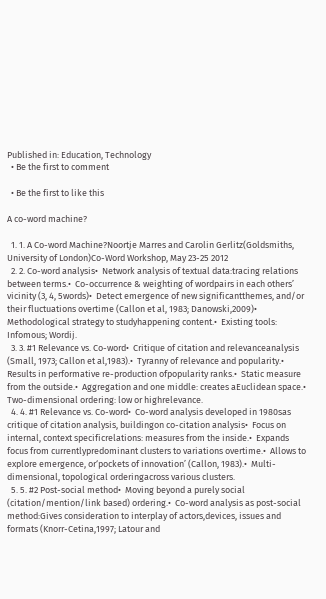Published in: Education, Technology
  • Be the first to comment

  • Be the first to like this

A co-word machine?

  1. 1. A Co-word Machine?Noortje Marres and Carolin Gerlitz(Goldsmiths, University of London)Co-Word Workshop, May 23-25 2012
  2. 2. Co-word analysis•  Network analysis of textual data:tracing relations between terms.•  Co-occurrence & weighting of wordpairs in each others’ vicinity (3, 4, 5words)•  Detect emergence of new significantthemes, and/or their fluctuations overtime (Callon et al, 1983; Danowski,2009)•  Methodological strategy to studyhappening content.•  Existing tools: Infomous; Wordij.
  3. 3. #1 Relevance vs. Co-word•  Critique of citation and relevanceanalysis (Small, 1973; Callon et al,1983).•  Tyranny of relevance and popularity.•  Results in performative re-production ofpopularity ranks.•  Static measure from the outside.•  Aggregation and one middle: creates aEuclidean space.•  Two-dimensional ordering: low or highrelevance.
  4. 4. #1 Relevance vs. Co-word•  Co-word analysis developed in 1980sas critique of citation analysis, buildingon co-citation analysis•  Focus on internal, context specificrelations: measures from the inside.•  Expands focus from currentlypredominant clusters to variations overtime.•  Allows to explore emergence, or‘pockets of innovation’ (Callon, 1983).•  Multi-dimensional, topological orderingacross various clusters.
  5. 5. #2 Post-social method•  Moving beyond a purely social (citation/mention/link based) ordering.•  Co-word analysis as post-social method:Gives consideration to interplay of actors,devices, issues and formats (Knorr-Cetina,1997; Latour and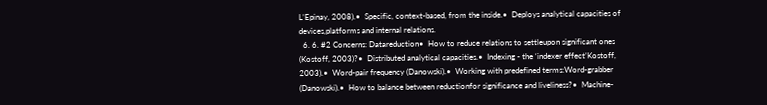L’Epinay, 2008).•  Specific, context-based, from the inside.•  Deploys analytical capacities of devices,platforms and internal relations.
  6. 6. #2 Concerns: Datareduction•  How to reduce relations to settleupon significant ones (Kostoff, 2003)?•  Distributed analytical capacities.•  Indexing - the ‘indexer effect’Kostoff, 2003).•  Word-pair frequency (Danowski).•  Working with predefined terms:Word-grabber (Danowski).•  How to balance between reductionfor significance and liveliness?•  Machine-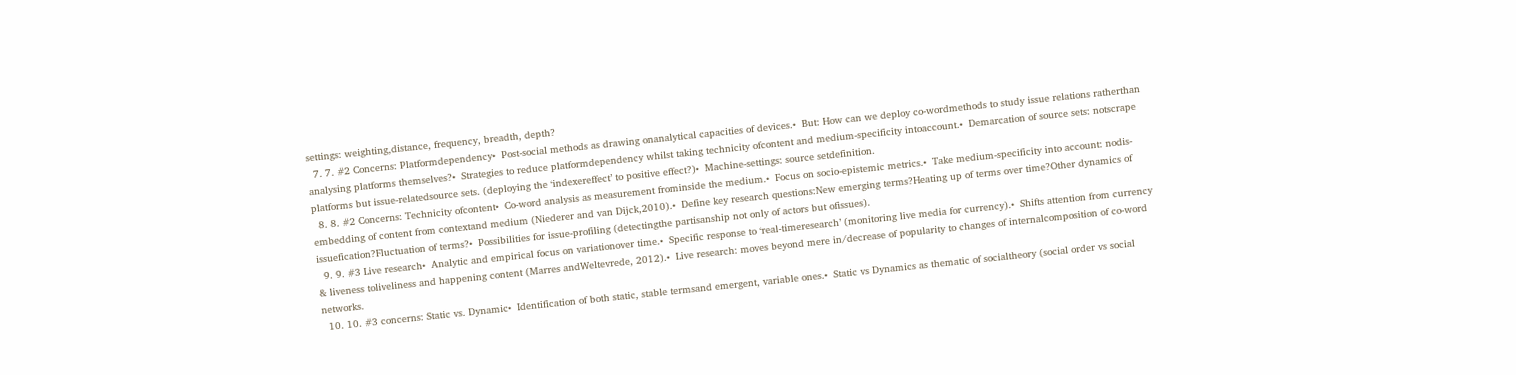settings: weighting,distance, frequency, breadth, depth?
  7. 7. #2 Concerns: Platformdependency•  Post-social methods as drawing onanalytical capacities of devices.•  But: How can we deploy co-wordmethods to study issue relations ratherthan analysing platforms themselves?•  Strategies to reduce platformdependency whilst taking technicity ofcontent and medium-specificity intoaccount.•  Demarcation of source sets: notscrape platforms but issue-relatedsource sets. (deploying the ‘indexereffect’ to positive effect?)•  Machine-settings: source setdefinition.
  8. 8. #2 Concerns: Technicity ofcontent•  Co-word analysis as measurement frominside the medium.•  Focus on socio-epistemic metrics.•  Take medium-specificity into account: nodis-embedding of content from contextand medium (Niederer and van Dijck,2010).•  Define key research questions:New emerging terms?Heating up of terms over time?Other dynamics of issuefication?Fluctuation of terms?•  Possibilities for issue-profiling (detectingthe partisanship not only of actors but ofissues).
  9. 9. #3 Live research•  Analytic and empirical focus on variationover time.•  Specific response to ‘real-timeresearch’ (monitoring live media for currency).•  Shifts attention from currency & liveness toliveliness and happening content (Marres andWeltevrede, 2012).•  Live research: moves beyond mere in/decrease of popularity to changes of internalcomposition of co-word networks.
  10. 10. #3 concerns: Static vs. Dynamic•  Identification of both static, stable termsand emergent, variable ones.•  Static vs Dynamics as thematic of socialtheory (social order vs social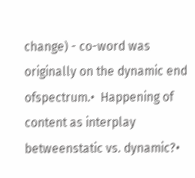change) - co-word was originally on the dynamic end ofspectrum.•  Happening of content as interplay betweenstatic vs. dynamic?•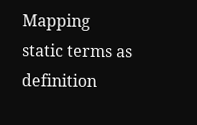Mapping static terms as definition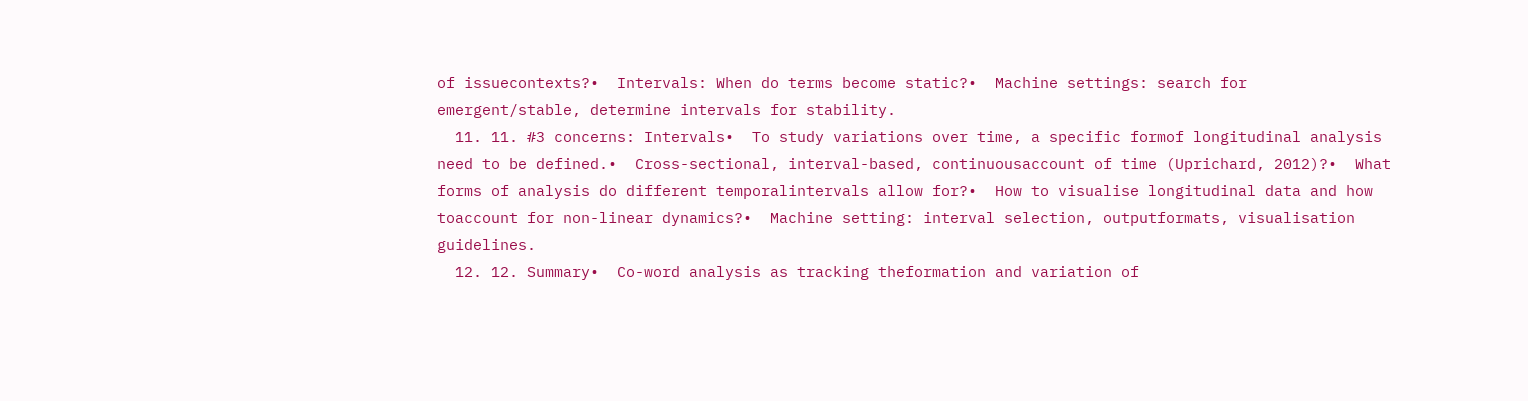of issuecontexts?•  Intervals: When do terms become static?•  Machine settings: search for emergent/stable, determine intervals for stability.
  11. 11. #3 concerns: Intervals•  To study variations over time, a specific formof longitudinal analysis need to be defined.•  Cross-sectional, interval-based, continuousaccount of time (Uprichard, 2012)?•  What forms of analysis do different temporalintervals allow for?•  How to visualise longitudinal data and how toaccount for non-linear dynamics?•  Machine setting: interval selection, outputformats, visualisation guidelines.
  12. 12. Summary•  Co-word analysis as tracking theformation and variation of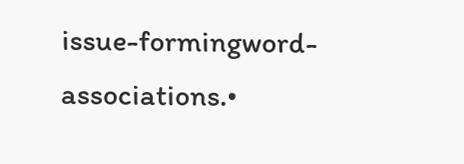issue-formingword-associations.•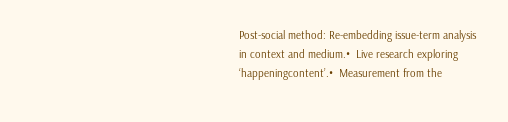Post-social method: Re-embedding issue-term analysis in context and medium.•  Live research exploring ‘happeningcontent’.•  Measurement from the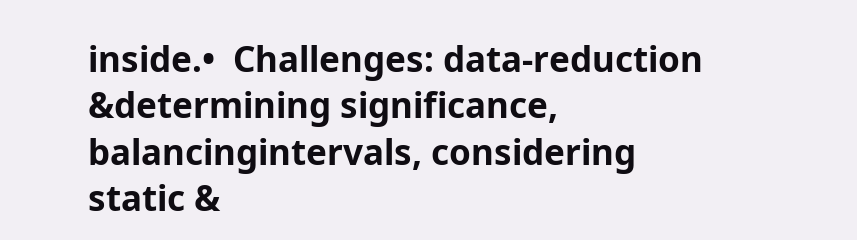inside.•  Challenges: data-reduction &determining significance, balancingintervals, considering static &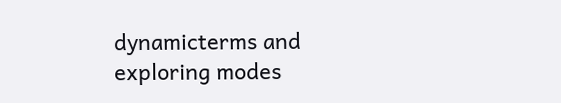dynamicterms and exploring modes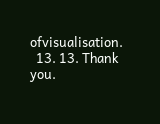ofvisualisation.
  13. 13. Thank you.